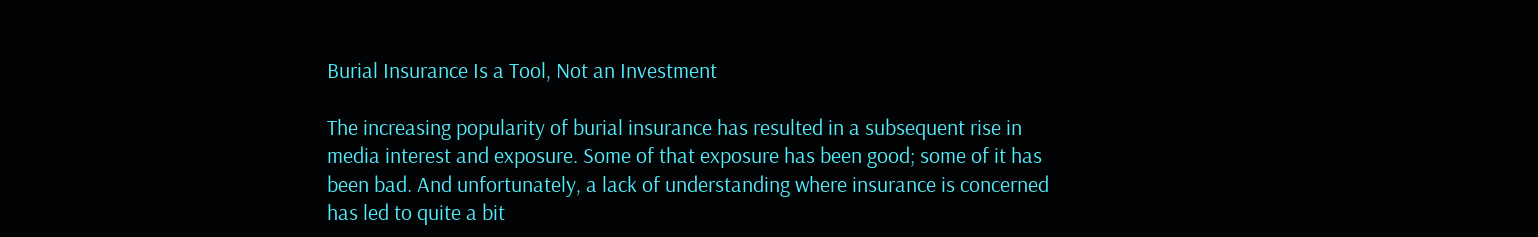Burial Insurance Is a Tool, Not an Investment

The increasing popularity of burial insurance has resulted in a subsequent rise in media interest and exposure. Some of that exposure has been good; some of it has been bad. And unfortunately, a lack of understanding where insurance is concerned has led to quite a bit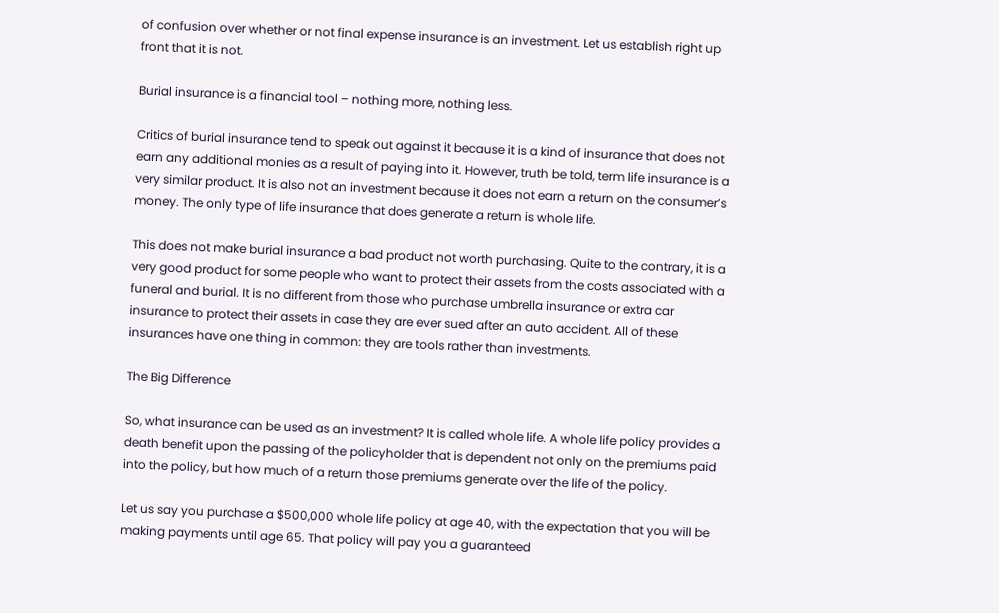of confusion over whether or not final expense insurance is an investment. Let us establish right up front that it is not.

Burial insurance is a financial tool – nothing more, nothing less.

Critics of burial insurance tend to speak out against it because it is a kind of insurance that does not earn any additional monies as a result of paying into it. However, truth be told, term life insurance is a very similar product. It is also not an investment because it does not earn a return on the consumer’s money. The only type of life insurance that does generate a return is whole life.

This does not make burial insurance a bad product not worth purchasing. Quite to the contrary, it is a very good product for some people who want to protect their assets from the costs associated with a funeral and burial. It is no different from those who purchase umbrella insurance or extra car insurance to protect their assets in case they are ever sued after an auto accident. All of these insurances have one thing in common: they are tools rather than investments.

The Big Difference

So, what insurance can be used as an investment? It is called whole life. A whole life policy provides a death benefit upon the passing of the policyholder that is dependent not only on the premiums paid into the policy, but how much of a return those premiums generate over the life of the policy.

Let us say you purchase a $500,000 whole life policy at age 40, with the expectation that you will be making payments until age 65. That policy will pay you a guaranteed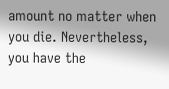amount no matter when you die. Nevertheless, you have the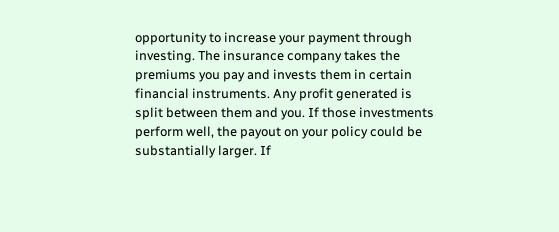opportunity to increase your payment through investing. The insurance company takes the premiums you pay and invests them in certain financial instruments. Any profit generated is split between them and you. If those investments perform well, the payout on your policy could be substantially larger. If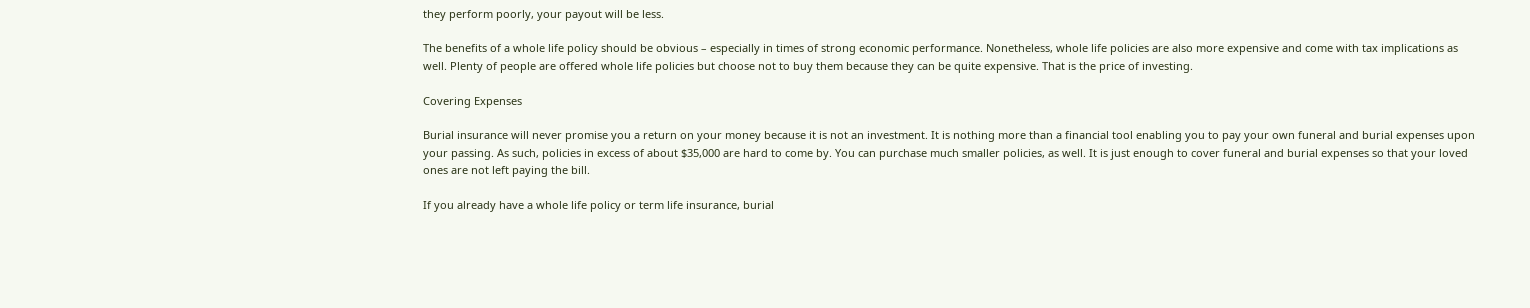they perform poorly, your payout will be less.

The benefits of a whole life policy should be obvious – especially in times of strong economic performance. Nonetheless, whole life policies are also more expensive and come with tax implications as well. Plenty of people are offered whole life policies but choose not to buy them because they can be quite expensive. That is the price of investing.

Covering Expenses

Burial insurance will never promise you a return on your money because it is not an investment. It is nothing more than a financial tool enabling you to pay your own funeral and burial expenses upon your passing. As such, policies in excess of about $35,000 are hard to come by. You can purchase much smaller policies, as well. It is just enough to cover funeral and burial expenses so that your loved ones are not left paying the bill.

If you already have a whole life policy or term life insurance, burial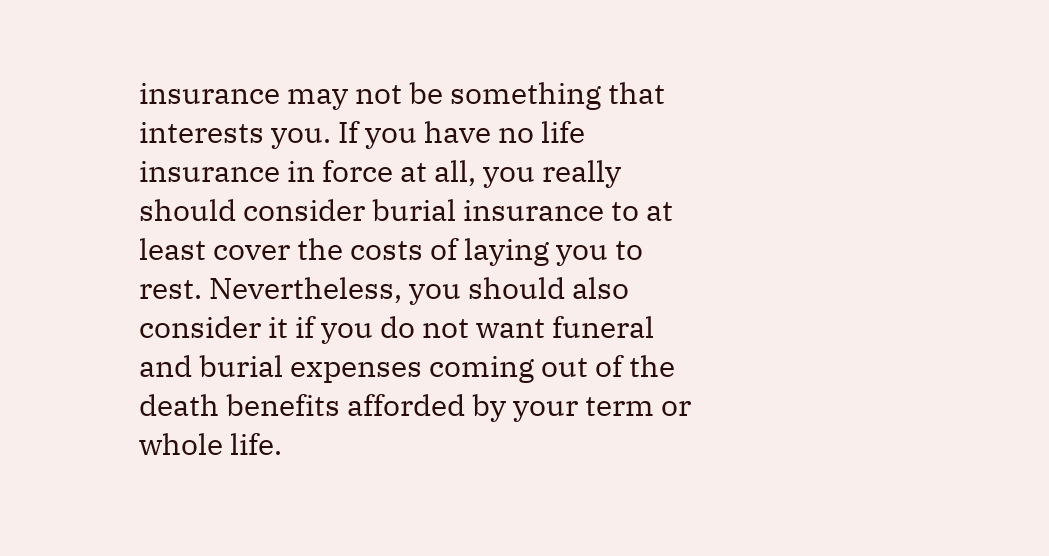insurance may not be something that interests you. If you have no life insurance in force at all, you really should consider burial insurance to at least cover the costs of laying you to rest. Nevertheless, you should also consider it if you do not want funeral and burial expenses coming out of the death benefits afforded by your term or whole life.